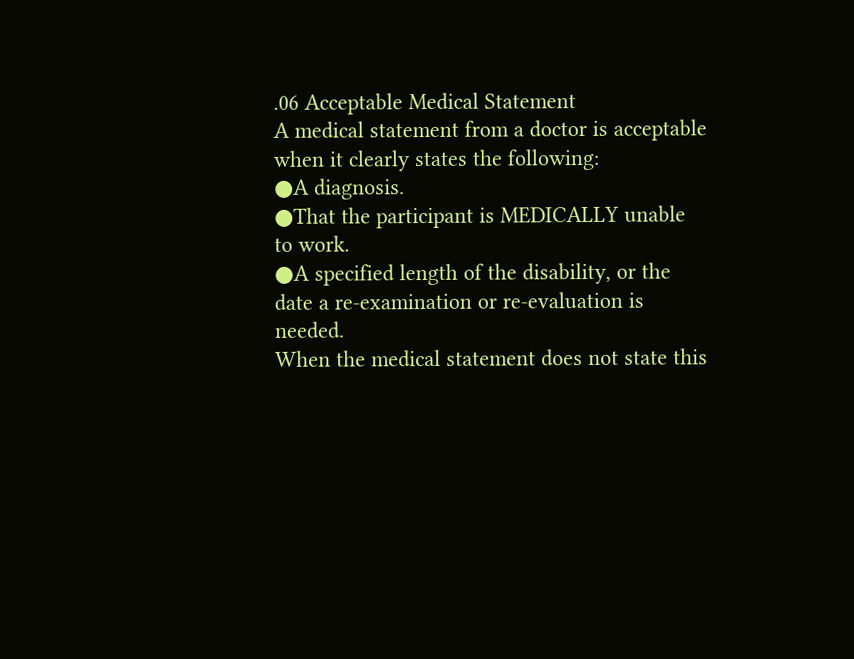.06 Acceptable Medical Statement
A medical statement from a doctor is acceptable when it clearly states the following:
●A diagnosis.
●That the participant is MEDICALLY unable to work.
●A specified length of the disability, or the date a re-examination or re-evaluation is needed.
When the medical statement does not state this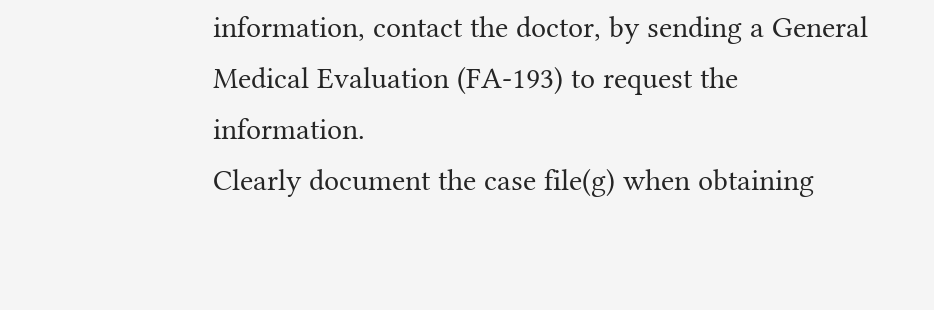information, contact the doctor, by sending a General Medical Evaluation (FA‑193) to request the information.
Clearly document the case file(g) when obtaining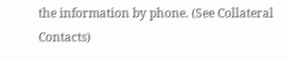the information by phone. (See Collateral Contacts)